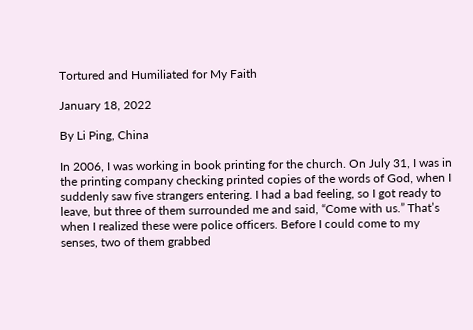Tortured and Humiliated for My Faith

January 18, 2022

By Li Ping, China

In 2006, I was working in book printing for the church. On July 31, I was in the printing company checking printed copies of the words of God, when I suddenly saw five strangers entering. I had a bad feeling, so I got ready to leave, but three of them surrounded me and said, “Come with us.” That’s when I realized these were police officers. Before I could come to my senses, two of them grabbed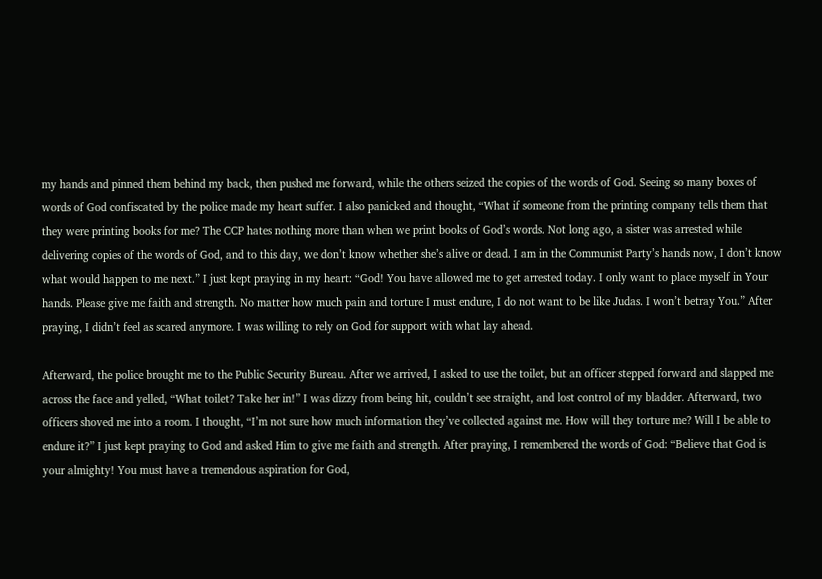my hands and pinned them behind my back, then pushed me forward, while the others seized the copies of the words of God. Seeing so many boxes of words of God confiscated by the police made my heart suffer. I also panicked and thought, “What if someone from the printing company tells them that they were printing books for me? The CCP hates nothing more than when we print books of God’s words. Not long ago, a sister was arrested while delivering copies of the words of God, and to this day, we don’t know whether she’s alive or dead. I am in the Communist Party’s hands now, I don’t know what would happen to me next.” I just kept praying in my heart: “God! You have allowed me to get arrested today. I only want to place myself in Your hands. Please give me faith and strength. No matter how much pain and torture I must endure, I do not want to be like Judas. I won’t betray You.” After praying, I didn’t feel as scared anymore. I was willing to rely on God for support with what lay ahead.

Afterward, the police brought me to the Public Security Bureau. After we arrived, I asked to use the toilet, but an officer stepped forward and slapped me across the face and yelled, “What toilet? Take her in!” I was dizzy from being hit, couldn’t see straight, and lost control of my bladder. Afterward, two officers shoved me into a room. I thought, “I’m not sure how much information they’ve collected against me. How will they torture me? Will I be able to endure it?” I just kept praying to God and asked Him to give me faith and strength. After praying, I remembered the words of God: “Believe that God is your almighty! You must have a tremendous aspiration for God,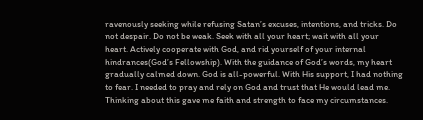ravenously seeking while refusing Satan’s excuses, intentions, and tricks. Do not despair. Do not be weak. Seek with all your heart; wait with all your heart. Actively cooperate with God, and rid yourself of your internal hindrances(God’s Fellowship). With the guidance of God’s words, my heart gradually calmed down. God is all-powerful. With His support, I had nothing to fear. I needed to pray and rely on God and trust that He would lead me. Thinking about this gave me faith and strength to face my circumstances.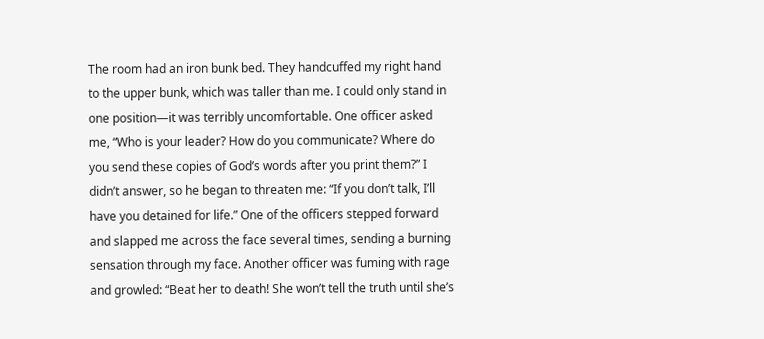The room had an iron bunk bed. They handcuffed my right hand to the upper bunk, which was taller than me. I could only stand in one position—it was terribly uncomfortable. One officer asked me, “Who is your leader? How do you communicate? Where do you send these copies of God’s words after you print them?” I didn’t answer, so he began to threaten me: “If you don’t talk, I’ll have you detained for life.” One of the officers stepped forward and slapped me across the face several times, sending a burning sensation through my face. Another officer was fuming with rage and growled: “Beat her to death! She won’t tell the truth until she’s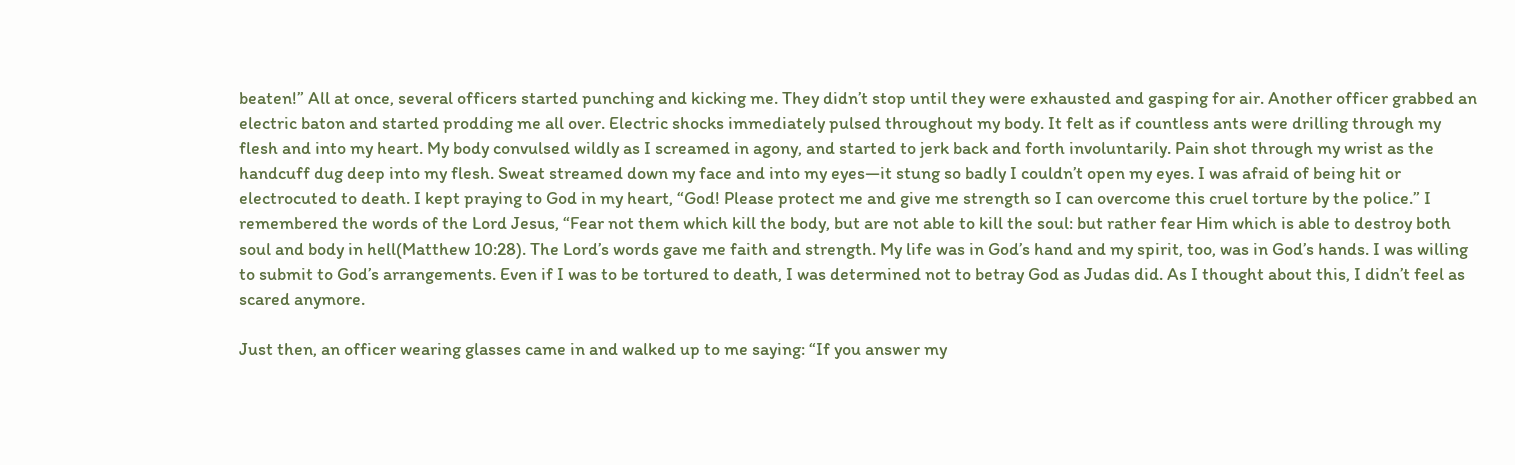beaten!” All at once, several officers started punching and kicking me. They didn’t stop until they were exhausted and gasping for air. Another officer grabbed an electric baton and started prodding me all over. Electric shocks immediately pulsed throughout my body. It felt as if countless ants were drilling through my flesh and into my heart. My body convulsed wildly as I screamed in agony, and started to jerk back and forth involuntarily. Pain shot through my wrist as the handcuff dug deep into my flesh. Sweat streamed down my face and into my eyes—it stung so badly I couldn’t open my eyes. I was afraid of being hit or electrocuted to death. I kept praying to God in my heart, “God! Please protect me and give me strength so I can overcome this cruel torture by the police.” I remembered the words of the Lord Jesus, “Fear not them which kill the body, but are not able to kill the soul: but rather fear Him which is able to destroy both soul and body in hell(Matthew 10:28). The Lord’s words gave me faith and strength. My life was in God’s hand and my spirit, too, was in God’s hands. I was willing to submit to God’s arrangements. Even if I was to be tortured to death, I was determined not to betray God as Judas did. As I thought about this, I didn’t feel as scared anymore.

Just then, an officer wearing glasses came in and walked up to me saying: “If you answer my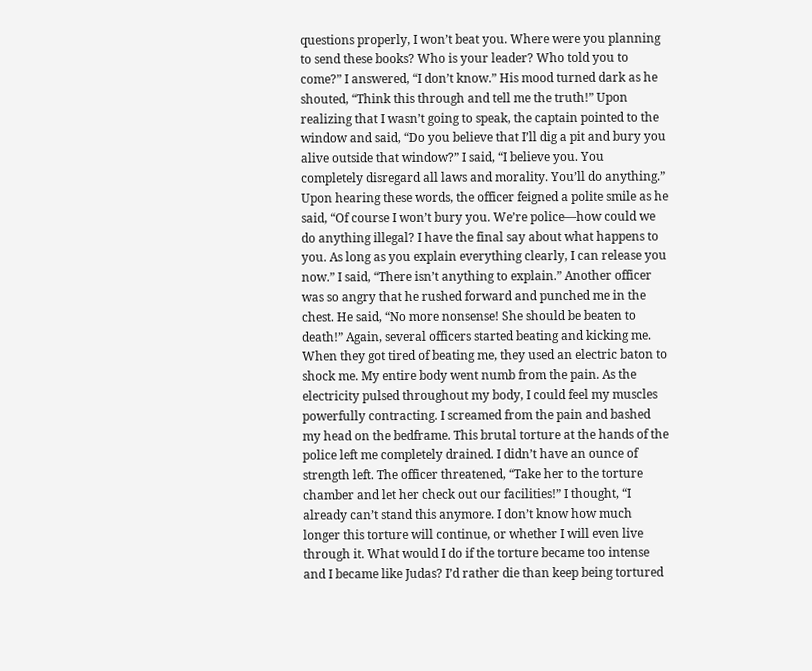questions properly, I won’t beat you. Where were you planning to send these books? Who is your leader? Who told you to come?” I answered, “I don’t know.” His mood turned dark as he shouted, “Think this through and tell me the truth!” Upon realizing that I wasn’t going to speak, the captain pointed to the window and said, “Do you believe that I’ll dig a pit and bury you alive outside that window?” I said, “I believe you. You completely disregard all laws and morality. You’ll do anything.” Upon hearing these words, the officer feigned a polite smile as he said, “Of course I won’t bury you. We’re police—how could we do anything illegal? I have the final say about what happens to you. As long as you explain everything clearly, I can release you now.” I said, “There isn’t anything to explain.” Another officer was so angry that he rushed forward and punched me in the chest. He said, “No more nonsense! She should be beaten to death!” Again, several officers started beating and kicking me. When they got tired of beating me, they used an electric baton to shock me. My entire body went numb from the pain. As the electricity pulsed throughout my body, I could feel my muscles powerfully contracting. I screamed from the pain and bashed my head on the bedframe. This brutal torture at the hands of the police left me completely drained. I didn’t have an ounce of strength left. The officer threatened, “Take her to the torture chamber and let her check out our facilities!” I thought, “I already can’t stand this anymore. I don’t know how much longer this torture will continue, or whether I will even live through it. What would I do if the torture became too intense and I became like Judas? I’d rather die than keep being tortured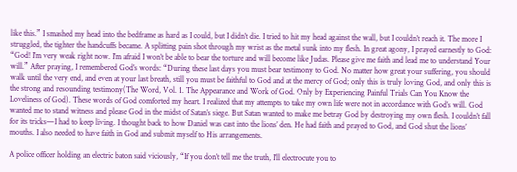like this.” I smashed my head into the bedframe as hard as I could, but I didn’t die. I tried to hit my head against the wall, but I couldn’t reach it. The more I struggled, the tighter the handcuffs became. A splitting pain shot through my wrist as the metal sunk into my flesh. In great agony, I prayed earnestly to God: “God! I’m very weak right now. I’m afraid I won’t be able to bear the torture and will become like Judas. Please give me faith and lead me to understand Your will.” After praying, I remembered God’s words: “During these last days you must bear testimony to God. No matter how great your suffering, you should walk until the very end, and even at your last breath, still you must be faithful to God and at the mercy of God; only this is truly loving God, and only this is the strong and resounding testimony(The Word, Vol. 1. The Appearance and Work of God. Only by Experiencing Painful Trials Can You Know the Loveliness of God). These words of God comforted my heart. I realized that my attempts to take my own life were not in accordance with God’s will. God wanted me to stand witness and please God in the midst of Satan’s siege. But Satan wanted to make me betray God by destroying my own flesh. I couldn’t fall for its tricks—I had to keep living. I thought back to how Daniel was cast into the lions’ den. He had faith and prayed to God, and God shut the lions’ mouths. I also needed to have faith in God and submit myself to His arrangements.

A police officer holding an electric baton said viciously, “If you don’t tell me the truth, I’ll electrocute you to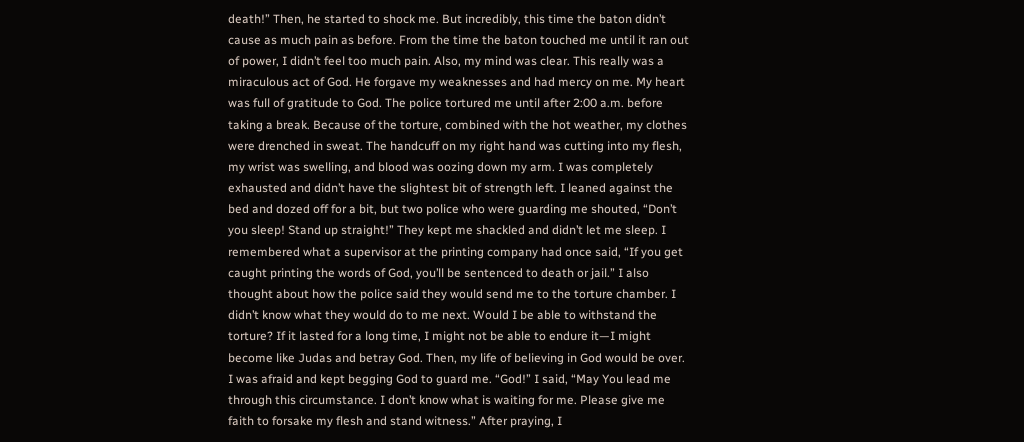death!” Then, he started to shock me. But incredibly, this time the baton didn’t cause as much pain as before. From the time the baton touched me until it ran out of power, I didn’t feel too much pain. Also, my mind was clear. This really was a miraculous act of God. He forgave my weaknesses and had mercy on me. My heart was full of gratitude to God. The police tortured me until after 2:00 a.m. before taking a break. Because of the torture, combined with the hot weather, my clothes were drenched in sweat. The handcuff on my right hand was cutting into my flesh, my wrist was swelling, and blood was oozing down my arm. I was completely exhausted and didn’t have the slightest bit of strength left. I leaned against the bed and dozed off for a bit, but two police who were guarding me shouted, “Don’t you sleep! Stand up straight!” They kept me shackled and didn’t let me sleep. I remembered what a supervisor at the printing company had once said, “If you get caught printing the words of God, you’ll be sentenced to death or jail.” I also thought about how the police said they would send me to the torture chamber. I didn’t know what they would do to me next. Would I be able to withstand the torture? If it lasted for a long time, I might not be able to endure it—I might become like Judas and betray God. Then, my life of believing in God would be over. I was afraid and kept begging God to guard me. “God!” I said, “May You lead me through this circumstance. I don’t know what is waiting for me. Please give me faith to forsake my flesh and stand witness.” After praying, I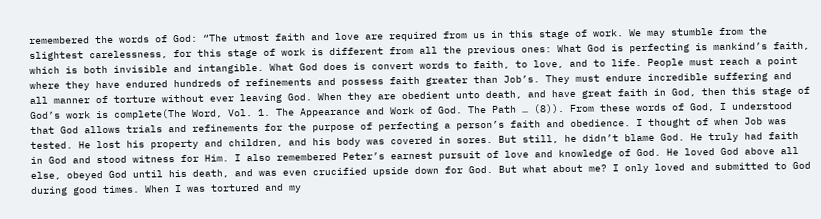remembered the words of God: “The utmost faith and love are required from us in this stage of work. We may stumble from the slightest carelessness, for this stage of work is different from all the previous ones: What God is perfecting is mankind’s faith, which is both invisible and intangible. What God does is convert words to faith, to love, and to life. People must reach a point where they have endured hundreds of refinements and possess faith greater than Job’s. They must endure incredible suffering and all manner of torture without ever leaving God. When they are obedient unto death, and have great faith in God, then this stage of God’s work is complete(The Word, Vol. 1. The Appearance and Work of God. The Path … (8)). From these words of God, I understood that God allows trials and refinements for the purpose of perfecting a person’s faith and obedience. I thought of when Job was tested. He lost his property and children, and his body was covered in sores. But still, he didn’t blame God. He truly had faith in God and stood witness for Him. I also remembered Peter’s earnest pursuit of love and knowledge of God. He loved God above all else, obeyed God until his death, and was even crucified upside down for God. But what about me? I only loved and submitted to God during good times. When I was tortured and my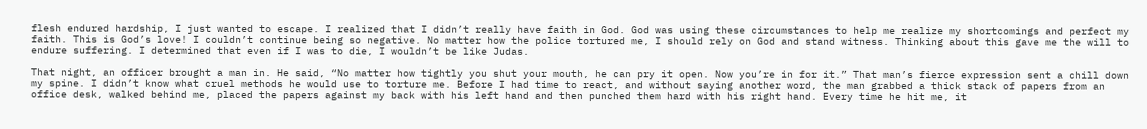flesh endured hardship, I just wanted to escape. I realized that I didn’t really have faith in God. God was using these circumstances to help me realize my shortcomings and perfect my faith. This is God’s love! I couldn’t continue being so negative. No matter how the police tortured me, I should rely on God and stand witness. Thinking about this gave me the will to endure suffering. I determined that even if I was to die, I wouldn’t be like Judas.

That night, an officer brought a man in. He said, “No matter how tightly you shut your mouth, he can pry it open. Now you’re in for it.” That man’s fierce expression sent a chill down my spine. I didn’t know what cruel methods he would use to torture me. Before I had time to react, and without saying another word, the man grabbed a thick stack of papers from an office desk, walked behind me, placed the papers against my back with his left hand and then punched them hard with his right hand. Every time he hit me, it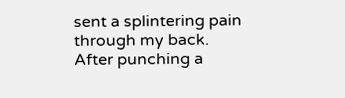sent a splintering pain through my back. After punching a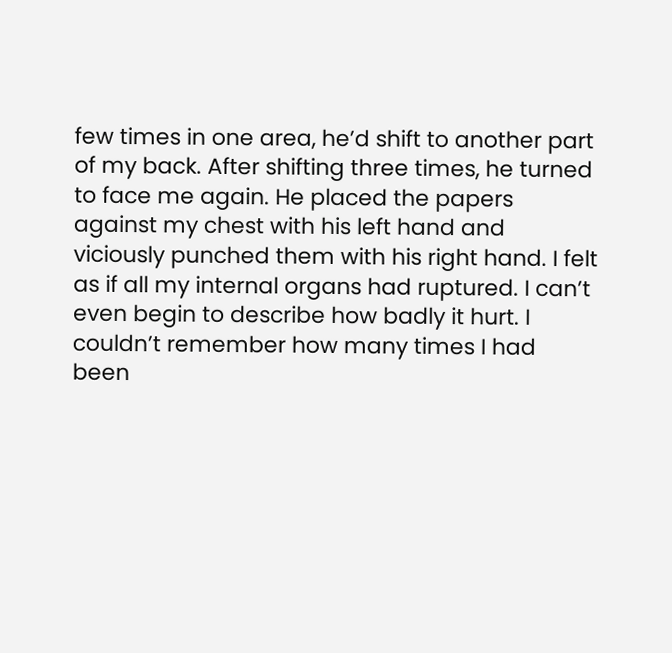few times in one area, he’d shift to another part of my back. After shifting three times, he turned to face me again. He placed the papers against my chest with his left hand and viciously punched them with his right hand. I felt as if all my internal organs had ruptured. I can’t even begin to describe how badly it hurt. I couldn’t remember how many times I had been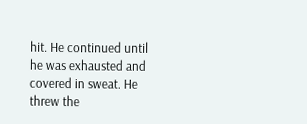hit. He continued until he was exhausted and covered in sweat. He threw the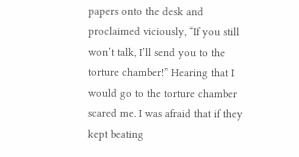papers onto the desk and proclaimed viciously, “If you still won’t talk, I’ll send you to the torture chamber!” Hearing that I would go to the torture chamber scared me. I was afraid that if they kept beating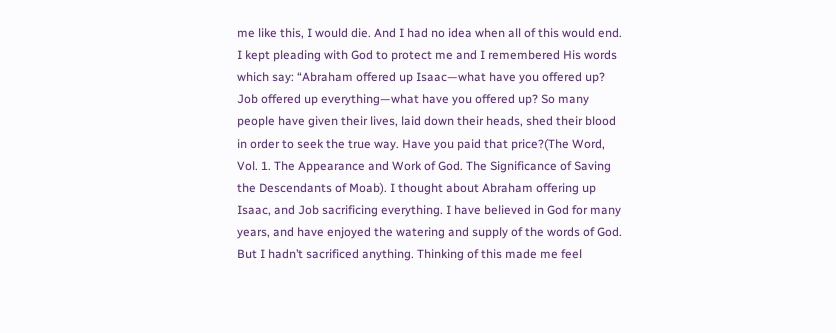me like this, I would die. And I had no idea when all of this would end. I kept pleading with God to protect me and I remembered His words which say: “Abraham offered up Isaac—what have you offered up? Job offered up everything—what have you offered up? So many people have given their lives, laid down their heads, shed their blood in order to seek the true way. Have you paid that price?(The Word, Vol. 1. The Appearance and Work of God. The Significance of Saving the Descendants of Moab). I thought about Abraham offering up Isaac, and Job sacrificing everything. I have believed in God for many years, and have enjoyed the watering and supply of the words of God. But I hadn’t sacrificed anything. Thinking of this made me feel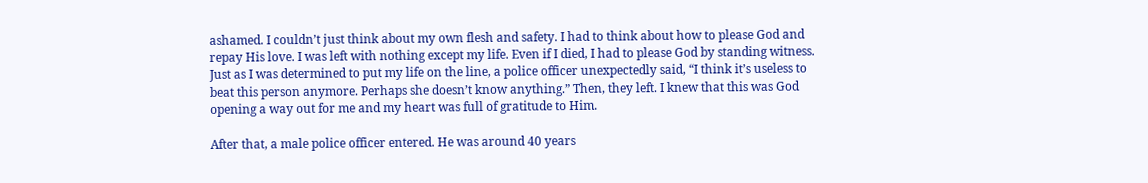ashamed. I couldn’t just think about my own flesh and safety. I had to think about how to please God and repay His love. I was left with nothing except my life. Even if I died, I had to please God by standing witness. Just as I was determined to put my life on the line, a police officer unexpectedly said, “I think it’s useless to beat this person anymore. Perhaps she doesn’t know anything.” Then, they left. I knew that this was God opening a way out for me and my heart was full of gratitude to Him.

After that, a male police officer entered. He was around 40 years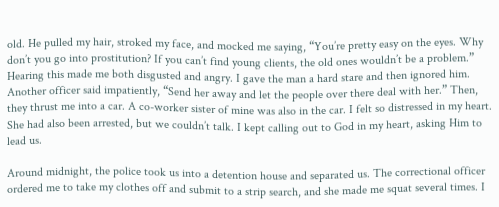old. He pulled my hair, stroked my face, and mocked me saying, “You’re pretty easy on the eyes. Why don’t you go into prostitution? If you can’t find young clients, the old ones wouldn’t be a problem.” Hearing this made me both disgusted and angry. I gave the man a hard stare and then ignored him. Another officer said impatiently, “Send her away and let the people over there deal with her.” Then, they thrust me into a car. A co-worker sister of mine was also in the car. I felt so distressed in my heart. She had also been arrested, but we couldn’t talk. I kept calling out to God in my heart, asking Him to lead us.

Around midnight, the police took us into a detention house and separated us. The correctional officer ordered me to take my clothes off and submit to a strip search, and she made me squat several times. I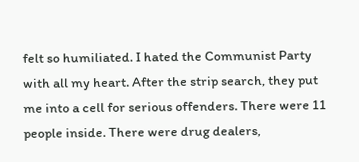felt so humiliated. I hated the Communist Party with all my heart. After the strip search, they put me into a cell for serious offenders. There were 11 people inside. There were drug dealers,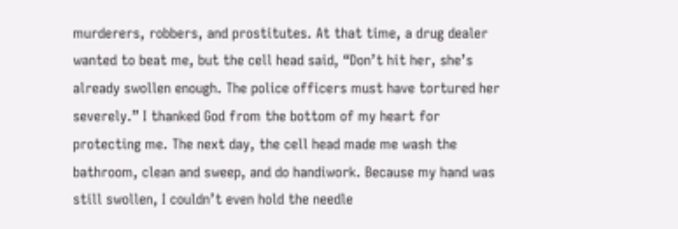murderers, robbers, and prostitutes. At that time, a drug dealer wanted to beat me, but the cell head said, “Don’t hit her, she’s already swollen enough. The police officers must have tortured her severely.” I thanked God from the bottom of my heart for protecting me. The next day, the cell head made me wash the bathroom, clean and sweep, and do handiwork. Because my hand was still swollen, I couldn’t even hold the needle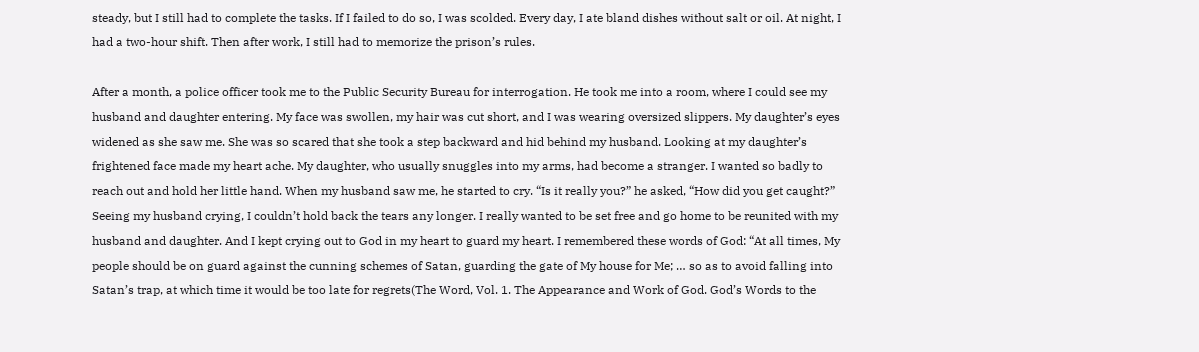steady, but I still had to complete the tasks. If I failed to do so, I was scolded. Every day, I ate bland dishes without salt or oil. At night, I had a two-hour shift. Then after work, I still had to memorize the prison’s rules.

After a month, a police officer took me to the Public Security Bureau for interrogation. He took me into a room, where I could see my husband and daughter entering. My face was swollen, my hair was cut short, and I was wearing oversized slippers. My daughter’s eyes widened as she saw me. She was so scared that she took a step backward and hid behind my husband. Looking at my daughter’s frightened face made my heart ache. My daughter, who usually snuggles into my arms, had become a stranger. I wanted so badly to reach out and hold her little hand. When my husband saw me, he started to cry. “Is it really you?” he asked, “How did you get caught?” Seeing my husband crying, I couldn’t hold back the tears any longer. I really wanted to be set free and go home to be reunited with my husband and daughter. And I kept crying out to God in my heart to guard my heart. I remembered these words of God: “At all times, My people should be on guard against the cunning schemes of Satan, guarding the gate of My house for Me; … so as to avoid falling into Satan’s trap, at which time it would be too late for regrets(The Word, Vol. 1. The Appearance and Work of God. God’s Words to the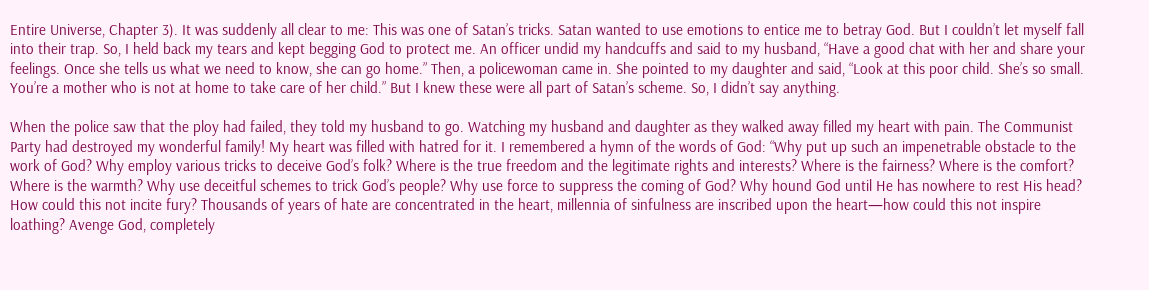Entire Universe, Chapter 3). It was suddenly all clear to me: This was one of Satan’s tricks. Satan wanted to use emotions to entice me to betray God. But I couldn’t let myself fall into their trap. So, I held back my tears and kept begging God to protect me. An officer undid my handcuffs and said to my husband, “Have a good chat with her and share your feelings. Once she tells us what we need to know, she can go home.” Then, a policewoman came in. She pointed to my daughter and said, “Look at this poor child. She’s so small. You’re a mother who is not at home to take care of her child.” But I knew these were all part of Satan’s scheme. So, I didn’t say anything.

When the police saw that the ploy had failed, they told my husband to go. Watching my husband and daughter as they walked away filled my heart with pain. The Communist Party had destroyed my wonderful family! My heart was filled with hatred for it. I remembered a hymn of the words of God: “Why put up such an impenetrable obstacle to the work of God? Why employ various tricks to deceive God’s folk? Where is the true freedom and the legitimate rights and interests? Where is the fairness? Where is the comfort? Where is the warmth? Why use deceitful schemes to trick God’s people? Why use force to suppress the coming of God? Why hound God until He has nowhere to rest His head? How could this not incite fury? Thousands of years of hate are concentrated in the heart, millennia of sinfulness are inscribed upon the heart—how could this not inspire loathing? Avenge God, completely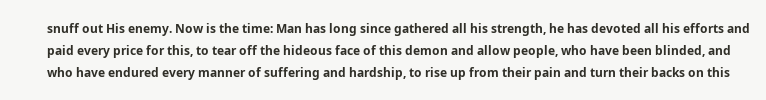snuff out His enemy. Now is the time: Man has long since gathered all his strength, he has devoted all his efforts and paid every price for this, to tear off the hideous face of this demon and allow people, who have been blinded, and who have endured every manner of suffering and hardship, to rise up from their pain and turn their backs on this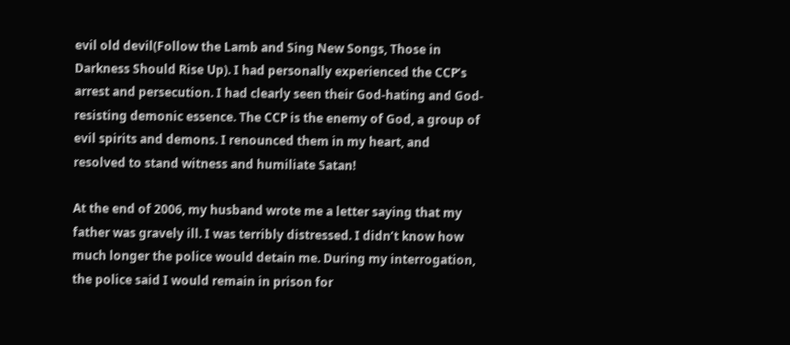evil old devil(Follow the Lamb and Sing New Songs, Those in Darkness Should Rise Up). I had personally experienced the CCP’s arrest and persecution. I had clearly seen their God-hating and God-resisting demonic essence. The CCP is the enemy of God, a group of evil spirits and demons. I renounced them in my heart, and resolved to stand witness and humiliate Satan!

At the end of 2006, my husband wrote me a letter saying that my father was gravely ill. I was terribly distressed. I didn’t know how much longer the police would detain me. During my interrogation, the police said I would remain in prison for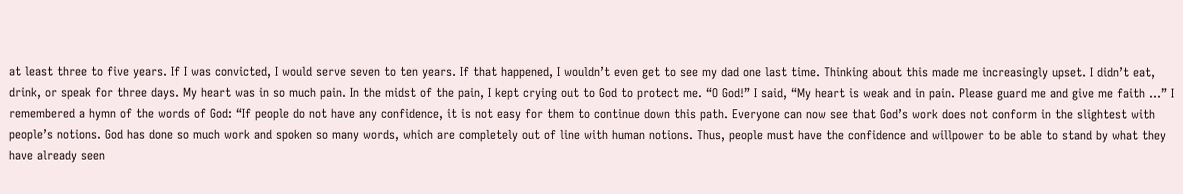at least three to five years. If I was convicted, I would serve seven to ten years. If that happened, I wouldn’t even get to see my dad one last time. Thinking about this made me increasingly upset. I didn’t eat, drink, or speak for three days. My heart was in so much pain. In the midst of the pain, I kept crying out to God to protect me. “O God!” I said, “My heart is weak and in pain. Please guard me and give me faith …” I remembered a hymn of the words of God: “If people do not have any confidence, it is not easy for them to continue down this path. Everyone can now see that God’s work does not conform in the slightest with people’s notions. God has done so much work and spoken so many words, which are completely out of line with human notions. Thus, people must have the confidence and willpower to be able to stand by what they have already seen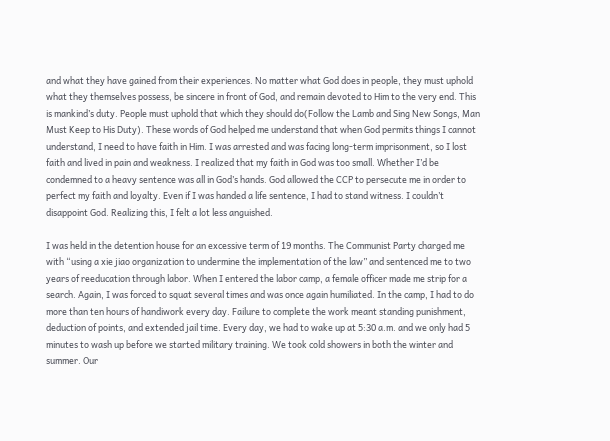and what they have gained from their experiences. No matter what God does in people, they must uphold what they themselves possess, be sincere in front of God, and remain devoted to Him to the very end. This is mankind’s duty. People must uphold that which they should do(Follow the Lamb and Sing New Songs, Man Must Keep to His Duty). These words of God helped me understand that when God permits things I cannot understand, I need to have faith in Him. I was arrested and was facing long-term imprisonment, so I lost faith and lived in pain and weakness. I realized that my faith in God was too small. Whether I’d be condemned to a heavy sentence was all in God’s hands. God allowed the CCP to persecute me in order to perfect my faith and loyalty. Even if I was handed a life sentence, I had to stand witness. I couldn’t disappoint God. Realizing this, I felt a lot less anguished.

I was held in the detention house for an excessive term of 19 months. The Communist Party charged me with “using a xie jiao organization to undermine the implementation of the law” and sentenced me to two years of reeducation through labor. When I entered the labor camp, a female officer made me strip for a search. Again, I was forced to squat several times and was once again humiliated. In the camp, I had to do more than ten hours of handiwork every day. Failure to complete the work meant standing punishment, deduction of points, and extended jail time. Every day, we had to wake up at 5:30 a.m. and we only had 5 minutes to wash up before we started military training. We took cold showers in both the winter and summer. Our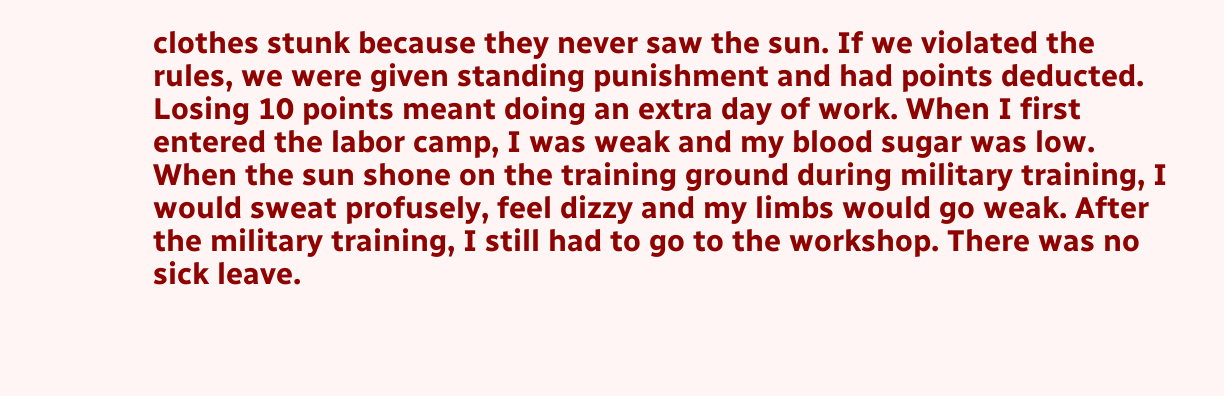clothes stunk because they never saw the sun. If we violated the rules, we were given standing punishment and had points deducted. Losing 10 points meant doing an extra day of work. When I first entered the labor camp, I was weak and my blood sugar was low. When the sun shone on the training ground during military training, I would sweat profusely, feel dizzy and my limbs would go weak. After the military training, I still had to go to the workshop. There was no sick leave.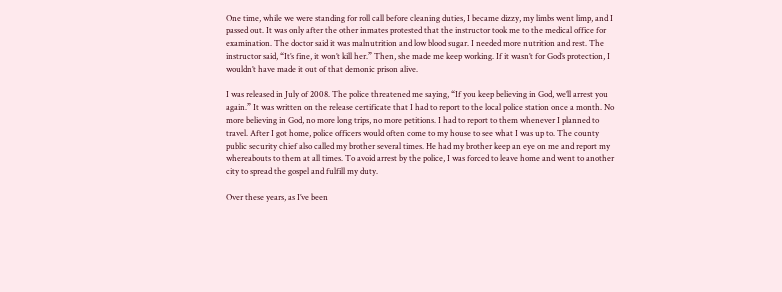One time, while we were standing for roll call before cleaning duties, I became dizzy, my limbs went limp, and I passed out. It was only after the other inmates protested that the instructor took me to the medical office for examination. The doctor said it was malnutrition and low blood sugar. I needed more nutrition and rest. The instructor said, “It’s fine, it won’t kill her.” Then, she made me keep working. If it wasn’t for God’s protection, I wouldn’t have made it out of that demonic prison alive.

I was released in July of 2008. The police threatened me saying, “If you keep believing in God, we’ll arrest you again.” It was written on the release certificate that I had to report to the local police station once a month. No more believing in God, no more long trips, no more petitions. I had to report to them whenever I planned to travel. After I got home, police officers would often come to my house to see what I was up to. The county public security chief also called my brother several times. He had my brother keep an eye on me and report my whereabouts to them at all times. To avoid arrest by the police, I was forced to leave home and went to another city to spread the gospel and fulfill my duty.

Over these years, as I’ve been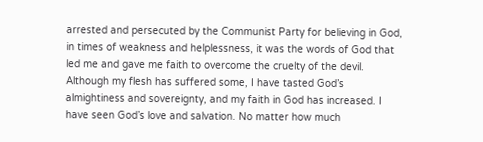arrested and persecuted by the Communist Party for believing in God, in times of weakness and helplessness, it was the words of God that led me and gave me faith to overcome the cruelty of the devil. Although my flesh has suffered some, I have tasted God’s almightiness and sovereignty, and my faith in God has increased. I have seen God’s love and salvation. No matter how much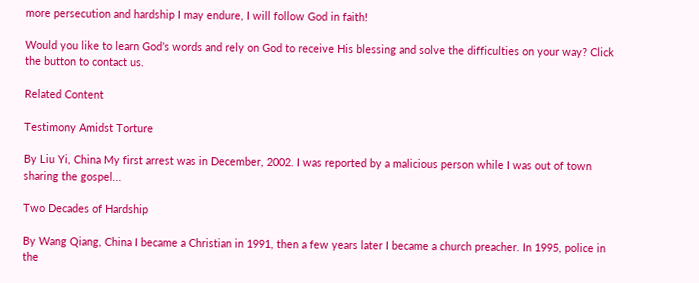more persecution and hardship I may endure, I will follow God in faith!

Would you like to learn God’s words and rely on God to receive His blessing and solve the difficulties on your way? Click the button to contact us.

Related Content

Testimony Amidst Torture

By Liu Yi, China My first arrest was in December, 2002. I was reported by a malicious person while I was out of town sharing the gospel...

Two Decades of Hardship

By Wang Qiang, China I became a Christian in 1991, then a few years later I became a church preacher. In 1995, police in the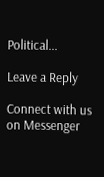Political...

Leave a Reply

Connect with us on Messenger